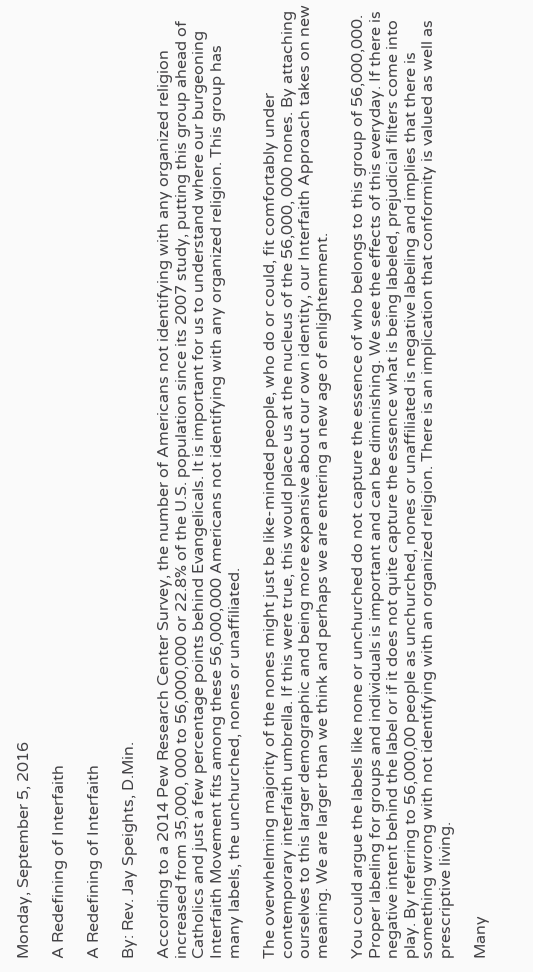Monday, September 5, 2016

A Redefining of Interfaith

A Redefining of Interfaith

By: Rev. Jay Speights, D.Min.

According to a 2014 Pew Research Center Survey, the number of Americans not identifying with any organized religion increased from 35,000, 000 to 56,000,000 or 22.8% of the U.S. population since its 2007 study, putting this group ahead of Catholics and just a few percentage points behind Evangelicals. It is important for us to understand where our burgeoning Interfaith Movement fits among these 56,000,000 Americans not identifying with any organized religion. This group has many labels, the unchurched, nones or unaffiliated.

The overwhelming majority of the nones might just be like-minded people, who do or could, fit comfortably under contemporary interfaith umbrella. If this were true, this would place us at the nucleus of the 56,000, 000 nones. By attaching ourselves to this larger demographic and being more expansive about our own identity, our Interfaith Approach takes on new meaning. We are larger than we think and perhaps we are entering a new age of enlightenment.

You could argue the labels like none or unchurched do not capture the essence of who belongs to this group of 56,000,000. Proper labeling for groups and individuals is important and can be diminishing. We see the effects of this everyday. If there is negative intent behind the label or if it does not quite capture the essence what is being labeled, prejudicial filters come into play. By referring to 56,000,00 people as unchurched, nones or unaffiliated is negative labeling and implies that there is something wrong with not identifying with an organized religion. There is an implication that conformity is valued as well as prescriptive living.

Many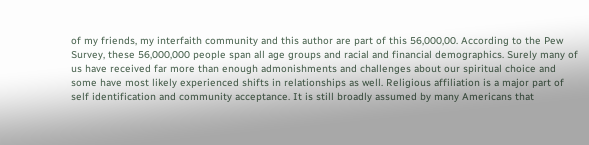of my friends, my interfaith community and this author are part of this 56,000,00. According to the Pew Survey, these 56,000,000 people span all age groups and racial and financial demographics. Surely many of us have received far more than enough admonishments and challenges about our spiritual choice and some have most likely experienced shifts in relationships as well. Religious affiliation is a major part of self identification and community acceptance. It is still broadly assumed by many Americans that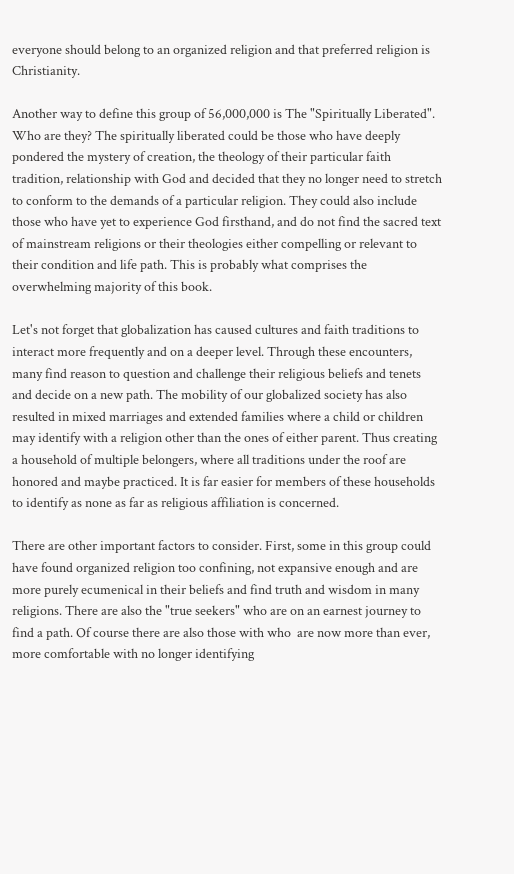everyone should belong to an organized religion and that preferred religion is Christianity.

Another way to define this group of 56,000,000 is The "Spiritually Liberated". Who are they? The spiritually liberated could be those who have deeply pondered the mystery of creation, the theology of their particular faith tradition, relationship with God and decided that they no longer need to stretch to conform to the demands of a particular religion. They could also include those who have yet to experience God firsthand, and do not find the sacred text of mainstream religions or their theologies either compelling or relevant to their condition and life path. This is probably what comprises the overwhelming majority of this book.

Let's not forget that globalization has caused cultures and faith traditions to interact more frequently and on a deeper level. Through these encounters, many find reason to question and challenge their religious beliefs and tenets and decide on a new path. The mobility of our globalized society has also resulted in mixed marriages and extended families where a child or children may identify with a religion other than the ones of either parent. Thus creating a household of multiple belongers, where all traditions under the roof are honored and maybe practiced. It is far easier for members of these households to identify as none as far as religious affiliation is concerned.

There are other important factors to consider. First, some in this group could have found organized religion too confining, not expansive enough and are more purely ecumenical in their beliefs and find truth and wisdom in many religions. There are also the "true seekers" who are on an earnest journey to find a path. Of course there are also those with who  are now more than ever, more comfortable with no longer identifying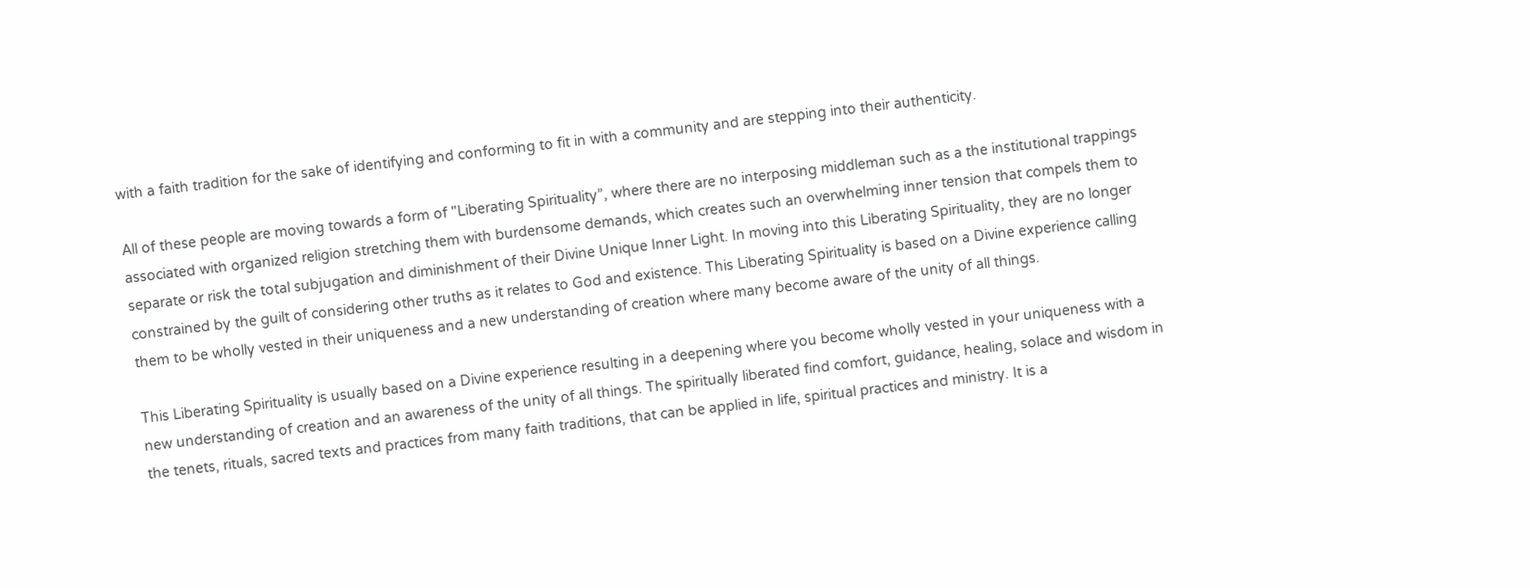with a faith tradition for the sake of identifying and conforming to fit in with a community and are stepping into their authenticity.

All of these people are moving towards a form of "Liberating Spirituality”, where there are no interposing middleman such as a the institutional trappings associated with organized religion stretching them with burdensome demands, which creates such an overwhelming inner tension that compels them to separate or risk the total subjugation and diminishment of their Divine Unique Inner Light. In moving into this Liberating Spirituality, they are no longer constrained by the guilt of considering other truths as it relates to God and existence. This Liberating Spirituality is based on a Divine experience calling them to be wholly vested in their uniqueness and a new understanding of creation where many become aware of the unity of all things.

This Liberating Spirituality is usually based on a Divine experience resulting in a deepening where you become wholly vested in your uniqueness with a new understanding of creation and an awareness of the unity of all things. The spiritually liberated find comfort, guidance, healing, solace and wisdom in the tenets, rituals, sacred texts and practices from many faith traditions, that can be applied in life, spiritual practices and ministry. It is a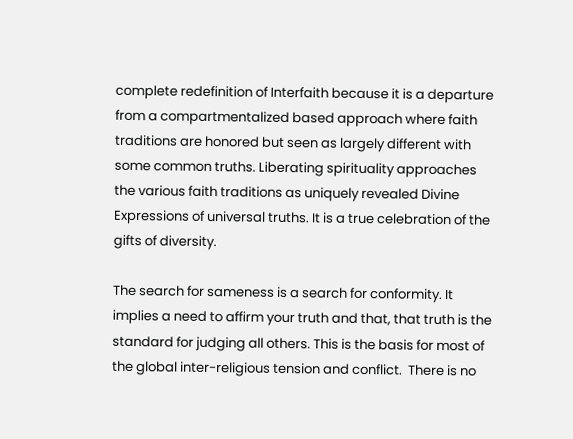complete redefinition of Interfaith because it is a departure from a compartmentalized based approach where faith traditions are honored but seen as largely different with some common truths. Liberating spirituality approaches the various faith traditions as uniquely revealed Divine Expressions of universal truths. It is a true celebration of the gifts of diversity.

The search for sameness is a search for conformity. It implies a need to affirm your truth and that, that truth is the standard for judging all others. This is the basis for most of the global inter-religious tension and conflict.  There is no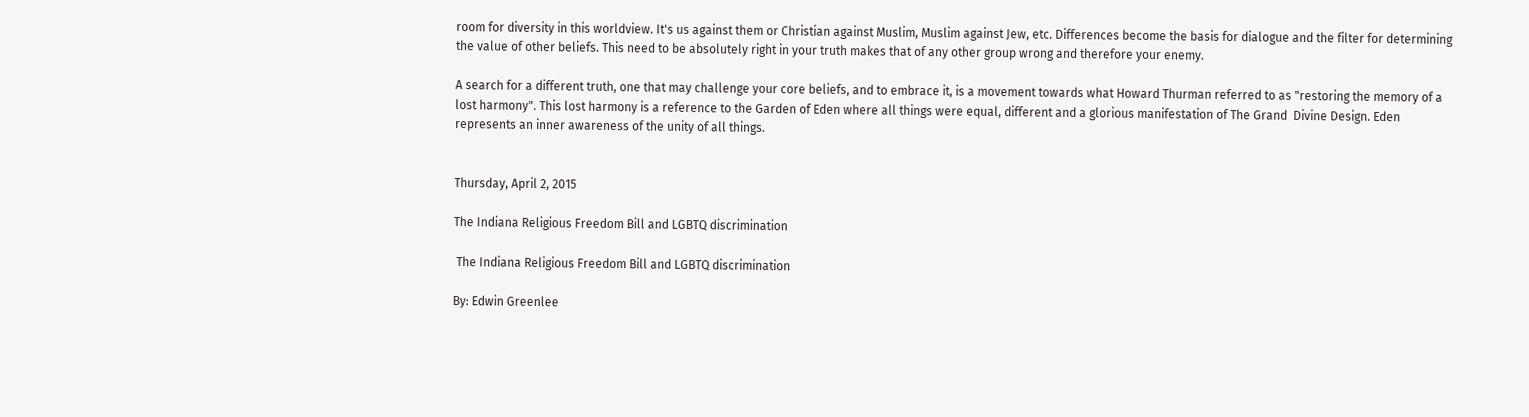room for diversity in this worldview. It's us against them or Christian against Muslim, Muslim against Jew, etc. Differences become the basis for dialogue and the filter for determining the value of other beliefs. This need to be absolutely right in your truth makes that of any other group wrong and therefore your enemy.

A search for a different truth, one that may challenge your core beliefs, and to embrace it, is a movement towards what Howard Thurman referred to as "restoring the memory of a lost harmony". This lost harmony is a reference to the Garden of Eden where all things were equal, different and a glorious manifestation of The Grand  Divine Design. Eden represents an inner awareness of the unity of all things.


Thursday, April 2, 2015

The Indiana Religious Freedom Bill and LGBTQ discrimination

 The Indiana Religious Freedom Bill and LGBTQ discrimination

By: Edwin Greenlee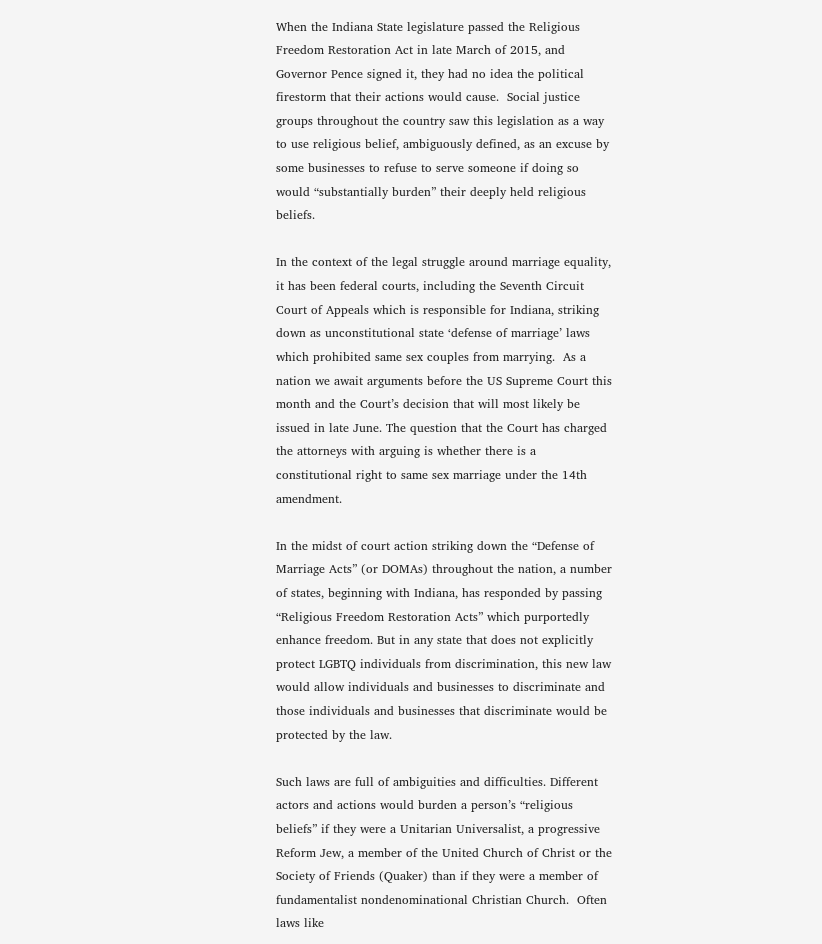When the Indiana State legislature passed the Religious Freedom Restoration Act in late March of 2015, and Governor Pence signed it, they had no idea the political firestorm that their actions would cause.  Social justice groups throughout the country saw this legislation as a way to use religious belief, ambiguously defined, as an excuse by some businesses to refuse to serve someone if doing so would “substantially burden” their deeply held religious beliefs.

In the context of the legal struggle around marriage equality, it has been federal courts, including the Seventh Circuit Court of Appeals which is responsible for Indiana, striking down as unconstitutional state ‘defense of marriage’ laws which prohibited same sex couples from marrying.  As a nation we await arguments before the US Supreme Court this month and the Court’s decision that will most likely be issued in late June. The question that the Court has charged the attorneys with arguing is whether there is a constitutional right to same sex marriage under the 14th amendment.

In the midst of court action striking down the “Defense of Marriage Acts” (or DOMAs) throughout the nation, a number of states, beginning with Indiana, has responded by passing “Religious Freedom Restoration Acts” which purportedly enhance freedom. But in any state that does not explicitly protect LGBTQ individuals from discrimination, this new law would allow individuals and businesses to discriminate and those individuals and businesses that discriminate would be protected by the law.

Such laws are full of ambiguities and difficulties. Different actors and actions would burden a person’s “religious beliefs” if they were a Unitarian Universalist, a progressive Reform Jew, a member of the United Church of Christ or the Society of Friends (Quaker) than if they were a member of fundamentalist nondenominational Christian Church.  Often laws like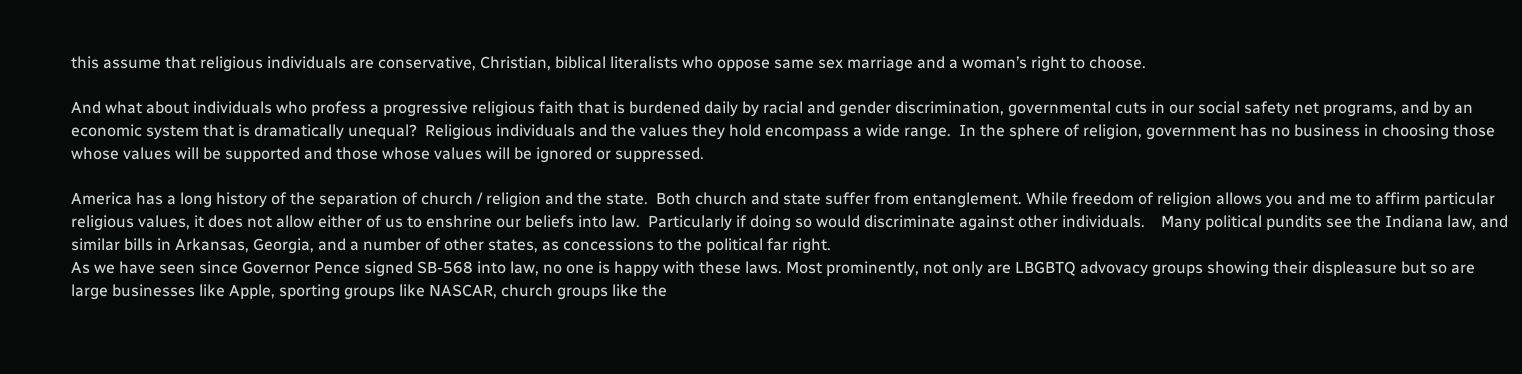this assume that religious individuals are conservative, Christian, biblical literalists who oppose same sex marriage and a woman’s right to choose.

And what about individuals who profess a progressive religious faith that is burdened daily by racial and gender discrimination, governmental cuts in our social safety net programs, and by an economic system that is dramatically unequal?  Religious individuals and the values they hold encompass a wide range.  In the sphere of religion, government has no business in choosing those whose values will be supported and those whose values will be ignored or suppressed.

America has a long history of the separation of church / religion and the state.  Both church and state suffer from entanglement. While freedom of religion allows you and me to affirm particular religious values, it does not allow either of us to enshrine our beliefs into law.  Particularly if doing so would discriminate against other individuals.    Many political pundits see the Indiana law, and similar bills in Arkansas, Georgia, and a number of other states, as concessions to the political far right.
As we have seen since Governor Pence signed SB-568 into law, no one is happy with these laws. Most prominently, not only are LBGBTQ advovacy groups showing their displeasure but so are large businesses like Apple, sporting groups like NASCAR, church groups like the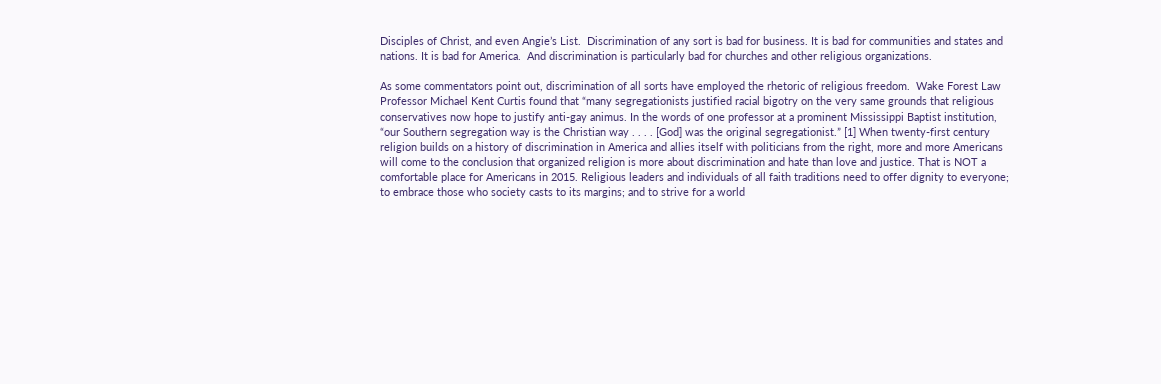Disciples of Christ, and even Angie’s List.  Discrimination of any sort is bad for business. It is bad for communities and states and nations. It is bad for America.  And discrimination is particularly bad for churches and other religious organizations.

As some commentators point out, discrimination of all sorts have employed the rhetoric of religious freedom.  Wake Forest Law Professor Michael Kent Curtis found that “many segregationists justified racial bigotry on the very same grounds that religious conservatives now hope to justify anti-gay animus. In the words of one professor at a prominent Mississippi Baptist institution, “our Southern segregation way is the Christian way . . . . [God] was the original segregationist.” [1] When twenty-first century religion builds on a history of discrimination in America and allies itself with politicians from the right, more and more Americans will come to the conclusion that organized religion is more about discrimination and hate than love and justice. That is NOT a comfortable place for Americans in 2015. Religious leaders and individuals of all faith traditions need to offer dignity to everyone; to embrace those who society casts to its margins; and to strive for a world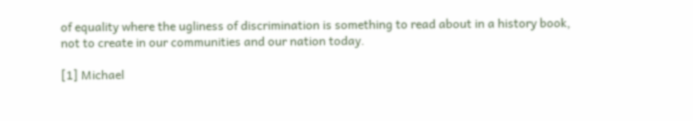of equality where the ugliness of discrimination is something to read about in a history book, not to create in our communities and our nation today.

[1] Michael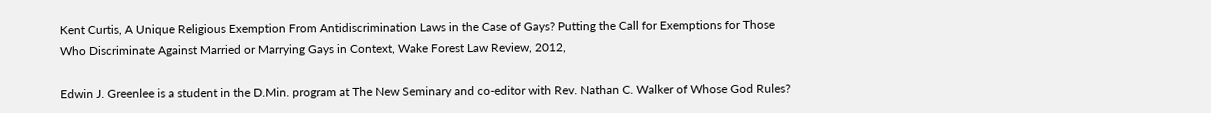Kent Curtis, A Unique Religious Exemption From Antidiscrimination Laws in the Case of Gays? Putting the Call for Exemptions for Those Who Discriminate Against Married or Marrying Gays in Context, Wake Forest Law Review, 2012,

Edwin J. Greenlee is a student in the D.Min. program at The New Seminary and co-editor with Rev. Nathan C. Walker of Whose God Rules?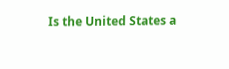Is the United States a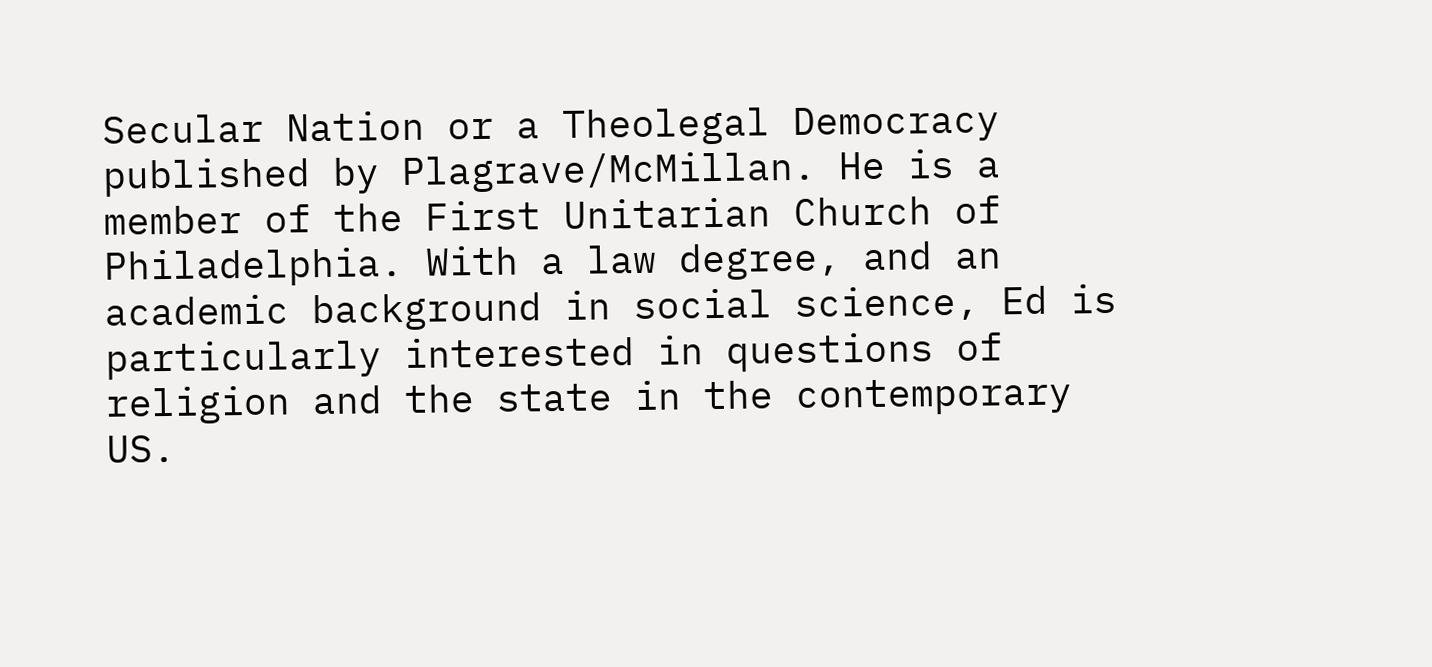Secular Nation or a Theolegal Democracy published by Plagrave/McMillan. He is a member of the First Unitarian Church of Philadelphia. With a law degree, and an academic background in social science, Ed is particularly interested in questions of religion and the state in the contemporary US.